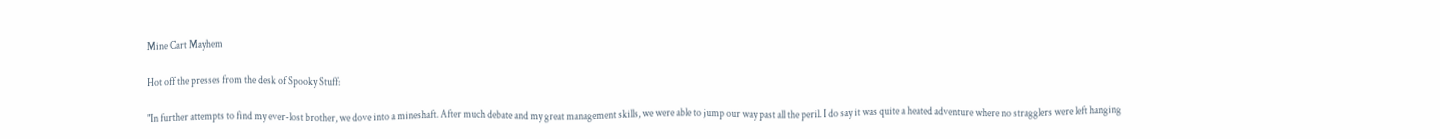Mine Cart Mayhem

Hot off the presses from the desk of Spooky Stuff:

"In further attempts to find my ever-lost brother, we dove into a mineshaft. After much debate and my great management skills, we were able to jump our way past all the peril. I do say it was quite a heated adventure where no stragglers were left hanging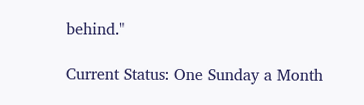behind."

Current Status: One Sunday a Month